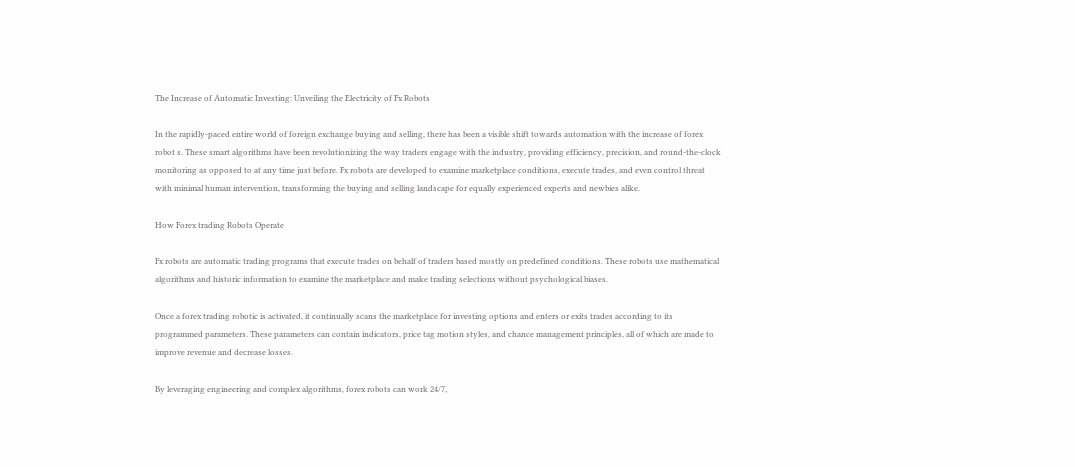The Increase of Automatic Investing: Unveiling the Electricity of Fx Robots

In the rapidly-paced entire world of foreign exchange buying and selling, there has been a visible shift towards automation with the increase of forex robot s. These smart algorithms have been revolutionizing the way traders engage with the industry, providing efficiency, precision, and round-the-clock monitoring as opposed to at any time just before. Fx robots are developed to examine marketplace conditions, execute trades, and even control threat with minimal human intervention, transforming the buying and selling landscape for equally experienced experts and newbies alike.

How Forex trading Robots Operate

Fx robots are automatic trading programs that execute trades on behalf of traders based mostly on predefined conditions. These robots use mathematical algorithms and historic information to examine the marketplace and make trading selections without psychological biases.

Once a forex trading robotic is activated, it continually scans the marketplace for investing options and enters or exits trades according to its programmed parameters. These parameters can contain indicators, price tag motion styles, and chance management principles, all of which are made to improve revenue and decrease losses.

By leveraging engineering and complex algorithms, forex robots can work 24/7,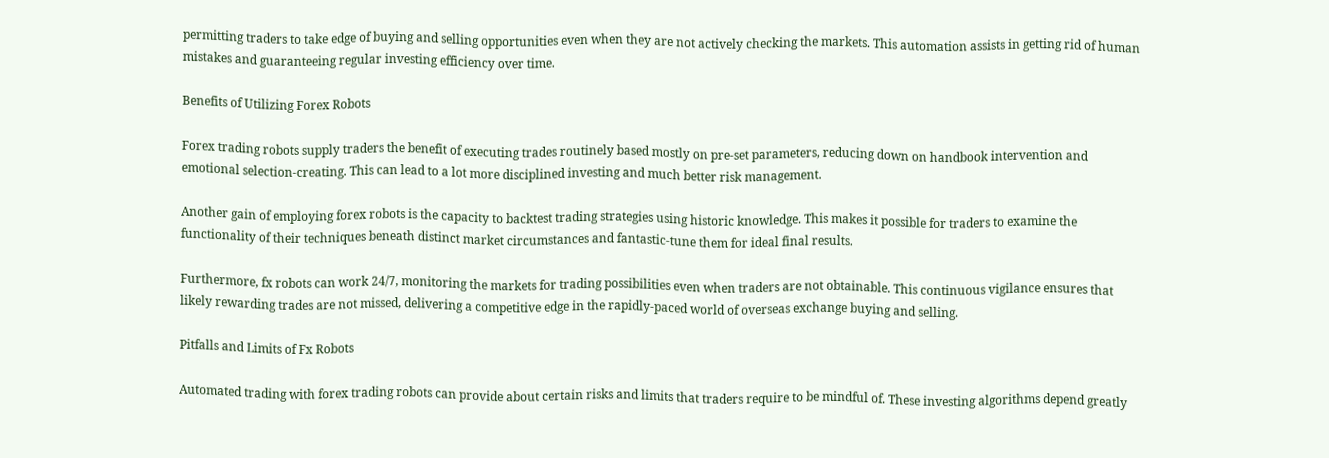permitting traders to take edge of buying and selling opportunities even when they are not actively checking the markets. This automation assists in getting rid of human mistakes and guaranteeing regular investing efficiency over time.

Benefits of Utilizing Forex Robots

Forex trading robots supply traders the benefit of executing trades routinely based mostly on pre-set parameters, reducing down on handbook intervention and emotional selection-creating. This can lead to a lot more disciplined investing and much better risk management.

Another gain of employing forex robots is the capacity to backtest trading strategies using historic knowledge. This makes it possible for traders to examine the functionality of their techniques beneath distinct market circumstances and fantastic-tune them for ideal final results.

Furthermore, fx robots can work 24/7, monitoring the markets for trading possibilities even when traders are not obtainable. This continuous vigilance ensures that likely rewarding trades are not missed, delivering a competitive edge in the rapidly-paced world of overseas exchange buying and selling.

Pitfalls and Limits of Fx Robots

Automated trading with forex trading robots can provide about certain risks and limits that traders require to be mindful of. These investing algorithms depend greatly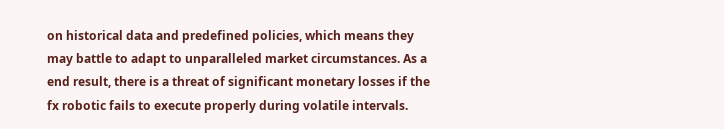on historical data and predefined policies, which means they may battle to adapt to unparalleled market circumstances. As a end result, there is a threat of significant monetary losses if the fx robotic fails to execute properly during volatile intervals.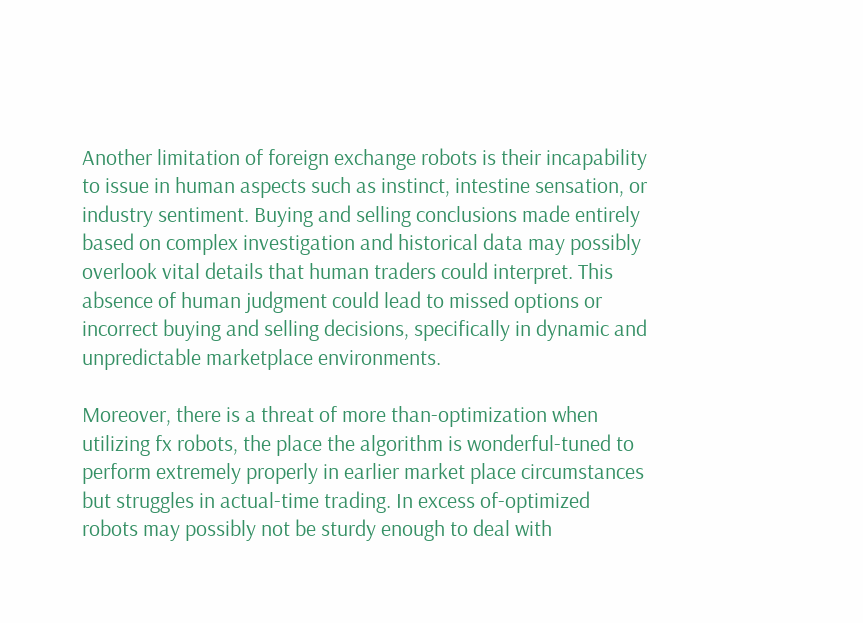Another limitation of foreign exchange robots is their incapability to issue in human aspects such as instinct, intestine sensation, or industry sentiment. Buying and selling conclusions made entirely based on complex investigation and historical data may possibly overlook vital details that human traders could interpret. This absence of human judgment could lead to missed options or incorrect buying and selling decisions, specifically in dynamic and unpredictable marketplace environments.

Moreover, there is a threat of more than-optimization when utilizing fx robots, the place the algorithm is wonderful-tuned to perform extremely properly in earlier market place circumstances but struggles in actual-time trading. In excess of-optimized robots may possibly not be sturdy enough to deal with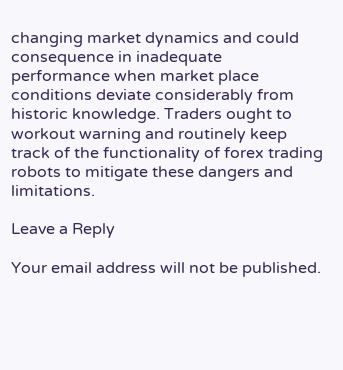changing market dynamics and could consequence in inadequate performance when market place conditions deviate considerably from historic knowledge. Traders ought to workout warning and routinely keep track of the functionality of forex trading robots to mitigate these dangers and limitations.

Leave a Reply

Your email address will not be published.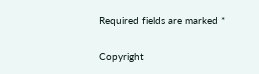Required fields are marked *

Copyright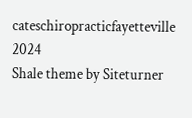cateschiropracticfayetteville 2024
Shale theme by Siteturner